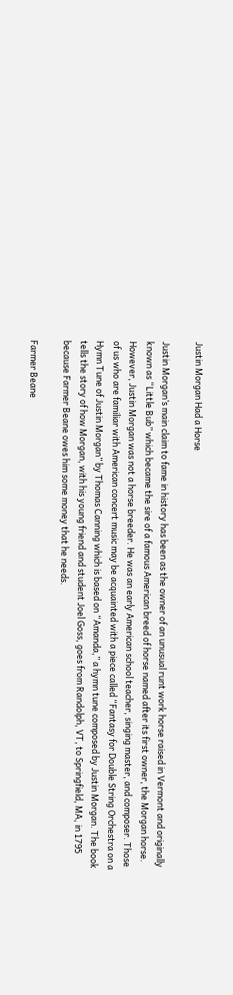Justin Morgan Had a Horse

Justin Morgan’s main claim to fame in history has been as the owner of an unusual runt work horse raised in Vermont and originally known as “Little Bub” which became the sire of a famous American breed of horse named after its first owner, the Morgan horse. However, Justin Morgan was not a horse breeder. He was an early American school teacher, singing master, and composer. Those of us who are familiar with American concert music may be acquainted with a piece called “Fantasy for Double String Orchestra on a Hymn Tune of Justin Morgan” by Thomas Canning which is based on “Amanda,” a hymn tune composed by Justin Morgan. The book tells the story of how Morgan, with his young friend and student Joel Goss, goes from Randolph, VT, to Springfield, MA, in 1795 because Farmer Beane owes him some money that he needs.

Farmer Beane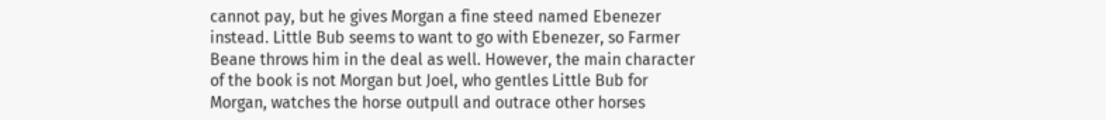cannot pay, but he gives Morgan a fine steed named Ebenezer instead. Little Bub seems to want to go with Ebenezer, so Farmer Beane throws him in the deal as well. However, the main character of the book is not Morgan but Joel, who gentles Little Bub for Morgan, watches the horse outpull and outrace other horses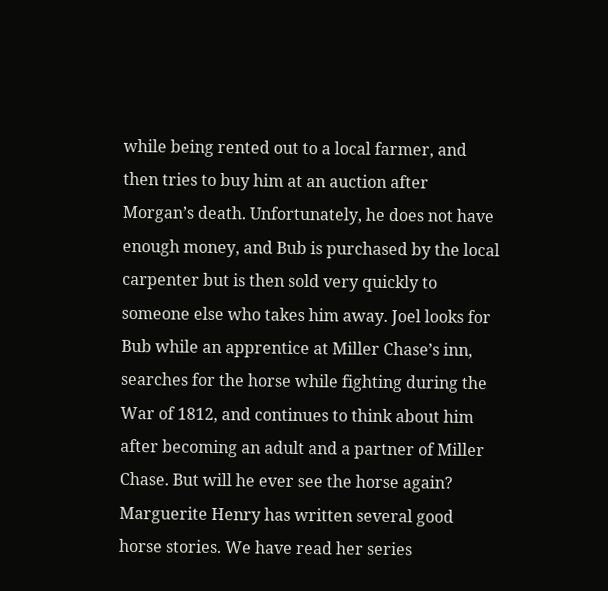while being rented out to a local farmer, and then tries to buy him at an auction after Morgan’s death. Unfortunately, he does not have enough money, and Bub is purchased by the local carpenter but is then sold very quickly to someone else who takes him away. Joel looks for Bub while an apprentice at Miller Chase’s inn, searches for the horse while fighting during the War of 1812, and continues to think about him after becoming an adult and a partner of Miller Chase. But will he ever see the horse again? Marguerite Henry has written several good horse stories. We have read her series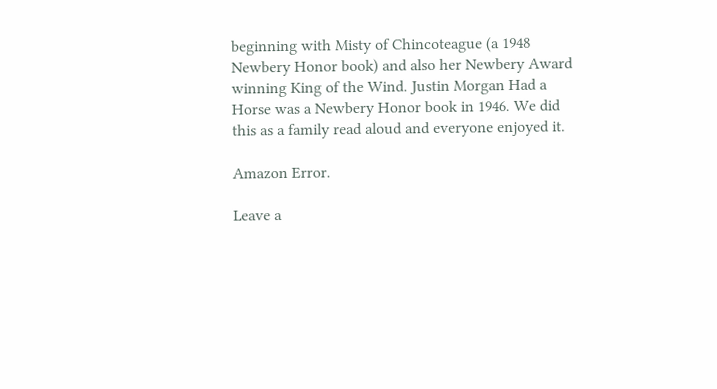beginning with Misty of Chincoteague (a 1948 Newbery Honor book) and also her Newbery Award winning King of the Wind. Justin Morgan Had a Horse was a Newbery Honor book in 1946. We did this as a family read aloud and everyone enjoyed it.

Amazon Error.

Leave a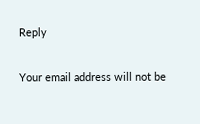Reply

Your email address will not be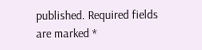published. Required fields are marked *